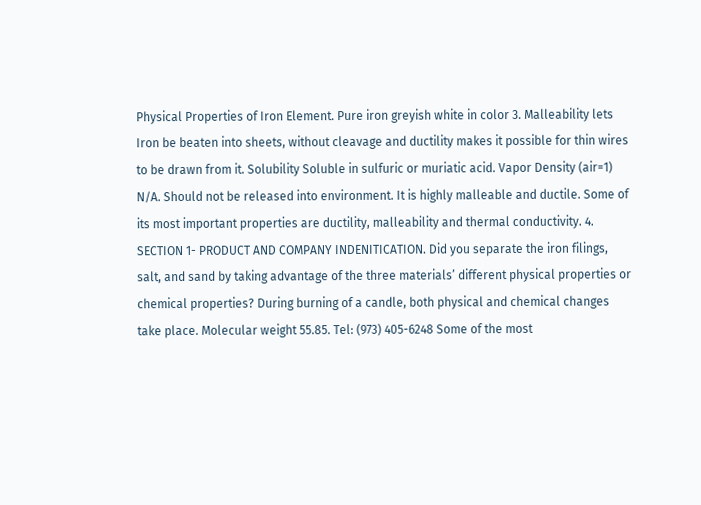Physical Properties of Iron Element. Pure iron greyish white in color 3. Malleability lets Iron be beaten into sheets, without cleavage and ductility makes it possible for thin wires to be drawn from it. Solubility Soluble in sulfuric or muriatic acid. Vapor Density (air=1) N/A. Should not be released into environment. It is highly malleable and ductile. Some of its most important properties are ductility, malleability and thermal conductivity. 4. SECTION 1- PRODUCT AND COMPANY INDENITICATION. Did you separate the iron filings, salt, and sand by taking advantage of the three materials’ different physical properties or chemical properties? During burning of a candle, both physical and chemical changes take place. Molecular weight 55.85. Tel: (973) 405-6248 Some of the most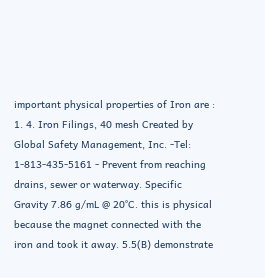important physical properties of Iron are : 1. 4. Iron Filings, 40 mesh Created by Global Safety Management, Inc. -Tel: 1-813-435-5161 - Prevent from reaching drains, sewer or waterway. Specific Gravity 7.86 g/mL @ 20°C. this is physical because the magnet connected with the iron and took it away. 5.5(B) demonstrate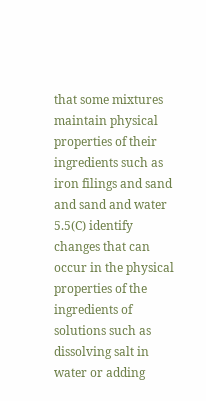that some mixtures maintain physical properties of their ingredients such as iron filings and sand and sand and water 5.5(C) identify changes that can occur in the physical properties of the ingredients of solutions such as dissolving salt in water or adding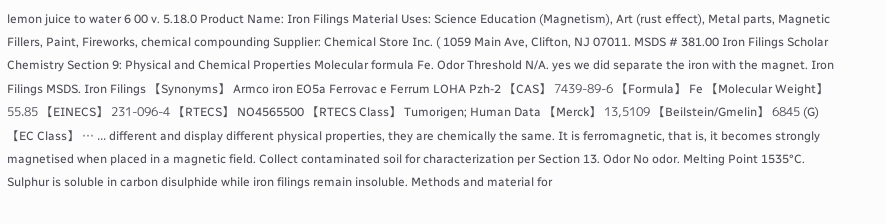lemon juice to water 6 00 v. 5.18.0 Product Name: Iron Filings Material Uses: Science Education (Magnetism), Art (rust effect), Metal parts, Magnetic Fillers, Paint, Fireworks, chemical compounding Supplier: Chemical Store Inc. ( 1059 Main Ave, Clifton, NJ 07011. MSDS # 381.00 Iron Filings Scholar Chemistry Section 9: Physical and Chemical Properties Molecular formula Fe. Odor Threshold N/A. yes we did separate the iron with the magnet. Iron Filings MSDS. Iron Filings 【Synonyms】 Armco iron EO5a Ferrovac e Ferrum LOHA Pzh-2 【CAS】 7439-89-6 【Formula】 Fe 【Molecular Weight】 55.85 【EINECS】 231-096-4 【RTECS】 NO4565500 【RTECS Class】 Tumorigen; Human Data 【Merck】 13,5109 【Beilstein/Gmelin】 6845 (G) 【EC Class】 … ... different and display different physical properties, they are chemically the same. It is ferromagnetic, that is, it becomes strongly magnetised when placed in a magnetic field. Collect contaminated soil for characterization per Section 13. Odor No odor. Melting Point 1535°C. Sulphur is soluble in carbon disulphide while iron filings remain insoluble. Methods and material for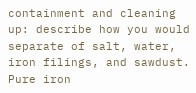containment and cleaning up: describe how you would separate of salt, water, iron filings, and sawdust. Pure iron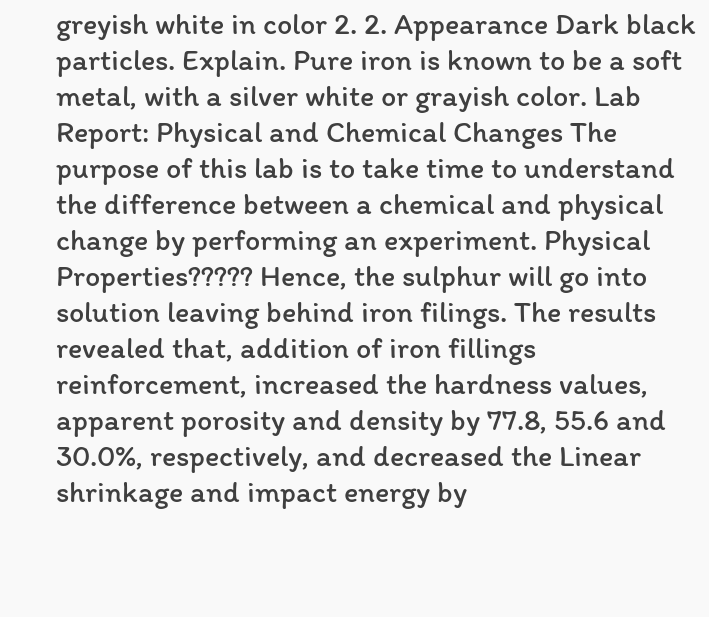greyish white in color 2. 2. Appearance Dark black particles. Explain. Pure iron is known to be a soft metal, with a silver white or grayish color. Lab Report: Physical and Chemical Changes The purpose of this lab is to take time to understand the difference between a chemical and physical change by performing an experiment. Physical Properties????? Hence, the sulphur will go into solution leaving behind iron filings. The results revealed that, addition of iron fillings reinforcement, increased the hardness values, apparent porosity and density by 77.8, 55.6 and 30.0%, respectively, and decreased the Linear shrinkage and impact energy by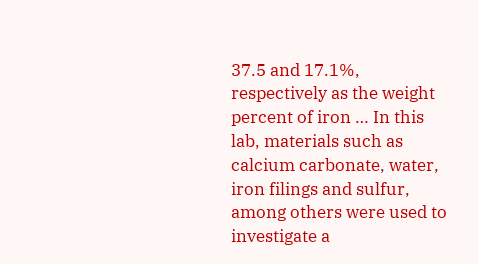37.5 and 17.1%, respectively as the weight percent of iron … In this lab, materials such as calcium carbonate, water, iron filings and sulfur, among others were used to investigate a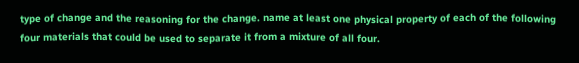type of change and the reasoning for the change. name at least one physical property of each of the following four materials that could be used to separate it from a mixture of all four.